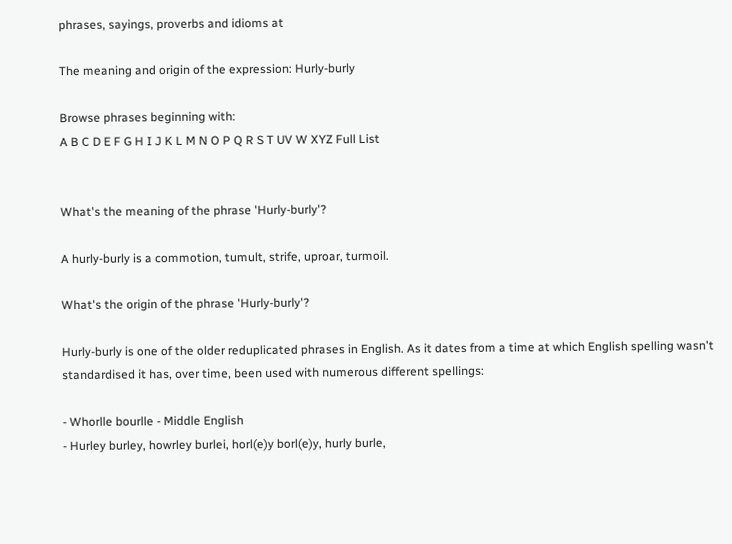phrases, sayings, proverbs and idioms at

The meaning and origin of the expression: Hurly-burly

Browse phrases beginning with:
A B C D E F G H I J K L M N O P Q R S T UV W XYZ Full List


What's the meaning of the phrase 'Hurly-burly'?

A hurly-burly is a commotion, tumult, strife, uproar, turmoil.

What's the origin of the phrase 'Hurly-burly'?

Hurly-burly is one of the older reduplicated phrases in English. As it dates from a time at which English spelling wasn't standardised it has, over time, been used with numerous different spellings:

- Whorlle bourlle - Middle English
- Hurley burley, howrley burlei, horl(e)y borl(e)y, hurly burle,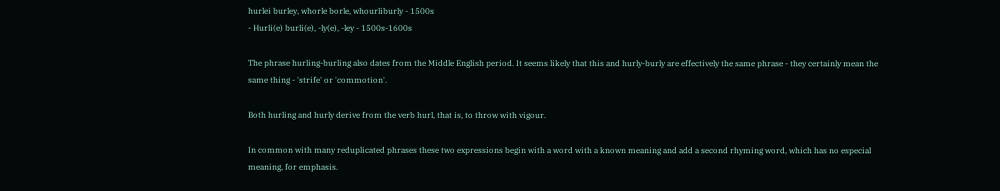hurlei burley, whorle borle, whourliburly - 1500s
- Hurli(e) burli(e), -ly(e), -ley - 1500s-1600s

The phrase hurling-burling also dates from the Middle English period. It seems likely that this and hurly-burly are effectively the same phrase - they certainly mean the same thing - 'strife' or 'commotion'.

Both hurling and hurly derive from the verb hurl, that is, to throw with vigour.

In common with many reduplicated phrases these two expressions begin with a word with a known meaning and add a second rhyming word, which has no especial meaning, for emphasis.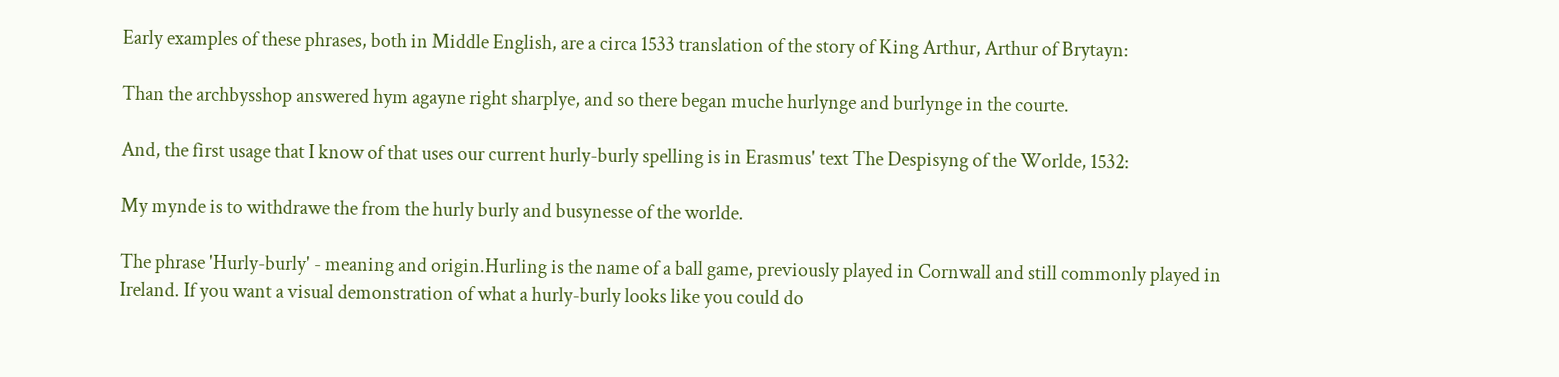Early examples of these phrases, both in Middle English, are a circa 1533 translation of the story of King Arthur, Arthur of Brytayn:

Than the archbysshop answered hym agayne right sharplye, and so there began muche hurlynge and burlynge in the courte.

And, the first usage that I know of that uses our current hurly-burly spelling is in Erasmus' text The Despisyng of the Worlde, 1532:

My mynde is to withdrawe the from the hurly burly and busynesse of the worlde.

The phrase 'Hurly-burly' - meaning and origin.Hurling is the name of a ball game, previously played in Cornwall and still commonly played in Ireland. If you want a visual demonstration of what a hurly-burly looks like you could do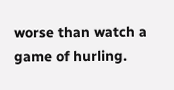worse than watch a game of hurling.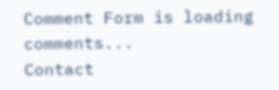Comment Form is loading comments...
Contact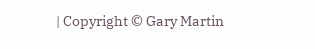| Copyright © Gary Martin